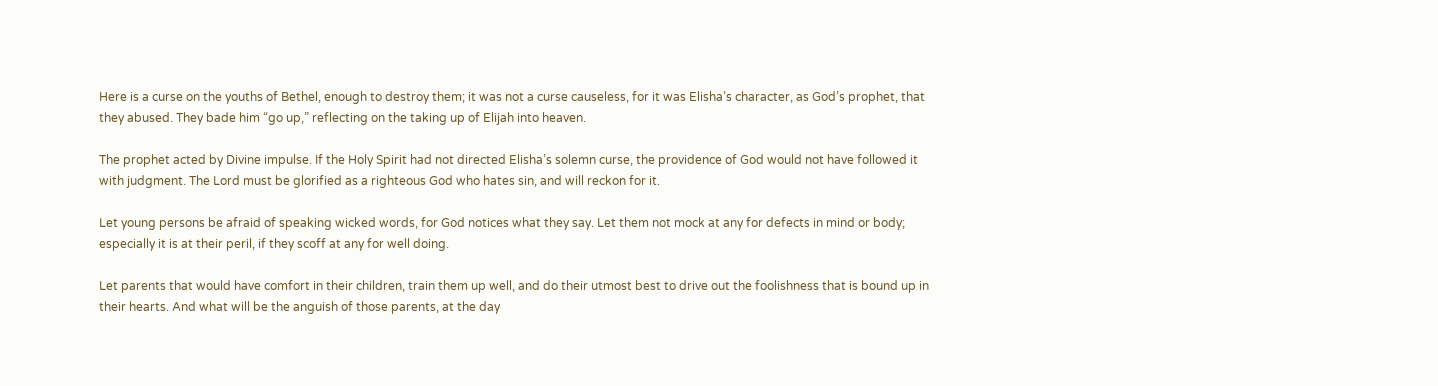Here is a curse on the youths of Bethel, enough to destroy them; it was not a curse causeless, for it was Elisha’s character, as God’s prophet, that they abused. They bade him “go up,” reflecting on the taking up of Elijah into heaven.

The prophet acted by Divine impulse. If the Holy Spirit had not directed Elisha’s solemn curse, the providence of God would not have followed it with judgment. The Lord must be glorified as a righteous God who hates sin, and will reckon for it.

Let young persons be afraid of speaking wicked words, for God notices what they say. Let them not mock at any for defects in mind or body; especially it is at their peril, if they scoff at any for well doing.

Let parents that would have comfort in their children, train them up well, and do their utmost best to drive out the foolishness that is bound up in their hearts. And what will be the anguish of those parents, at the day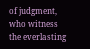of judgment, who witness the everlasting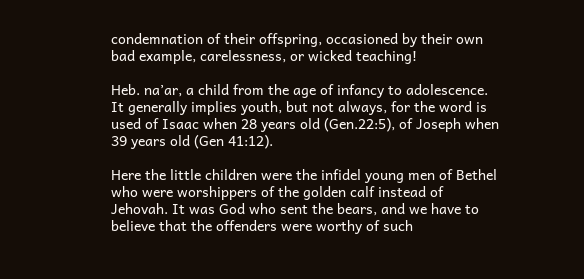condemnation of their offspring, occasioned by their own bad example, carelessness, or wicked teaching!

Heb. na’ar, a child from the age of infancy to adolescence. It generally implies youth, but not always, for the word is used of Isaac when 28 years old (Gen.22:5), of Joseph when 39 years old (Gen 41:12).

Here the little children were the infidel young men of Bethel who were worshippers of the golden calf instead of Jehovah. It was God who sent the bears, and we have to believe that the offenders were worthy of such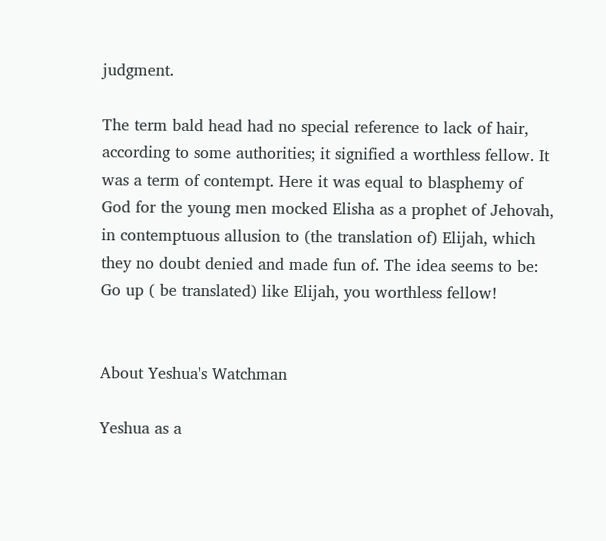judgment.

The term bald head had no special reference to lack of hair, according to some authorities; it signified a worthless fellow. It was a term of contempt. Here it was equal to blasphemy of God for the young men mocked Elisha as a prophet of Jehovah, in contemptuous allusion to (the translation of) Elijah, which they no doubt denied and made fun of. The idea seems to be: Go up ( be translated) like Elijah, you worthless fellow!


About Yeshua's Watchman

Yeshua as a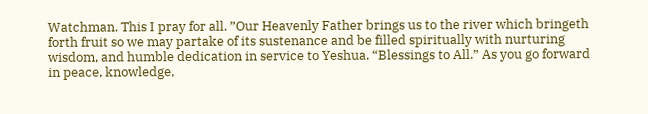Watchman. This I pray for all. ”Our Heavenly Father brings us to the river which bringeth forth fruit so we may partake of its sustenance and be filled spiritually with nurturing wisdom, and humble dedication in service to Yeshua. “Blessings to All.” As you go forward in peace, knowledge,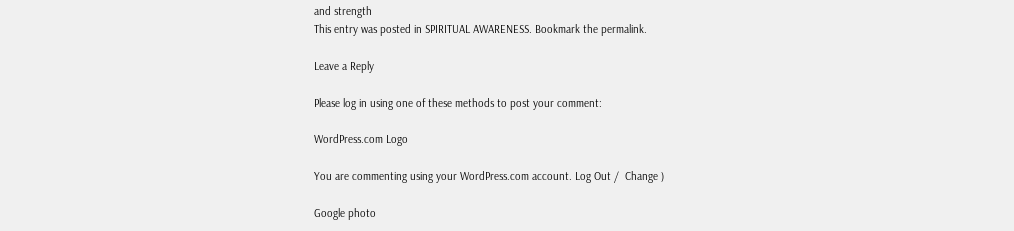and strength
This entry was posted in SPIRITUAL AWARENESS. Bookmark the permalink.

Leave a Reply

Please log in using one of these methods to post your comment:

WordPress.com Logo

You are commenting using your WordPress.com account. Log Out /  Change )

Google photo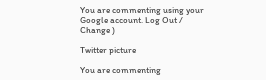You are commenting using your Google account. Log Out /  Change )

Twitter picture

You are commenting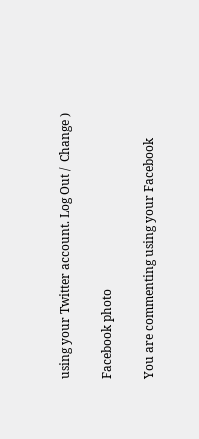using your Twitter account. Log Out /  Change )

Facebook photo

You are commenting using your Facebook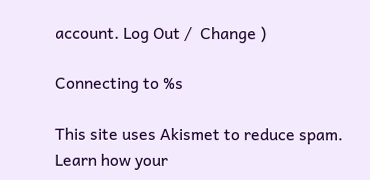account. Log Out /  Change )

Connecting to %s

This site uses Akismet to reduce spam. Learn how your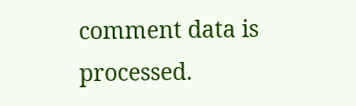comment data is processed.